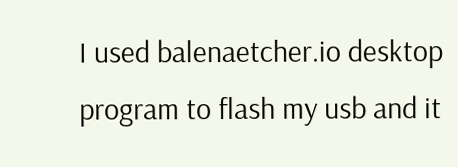I used balenaetcher.io desktop program to flash my usb and it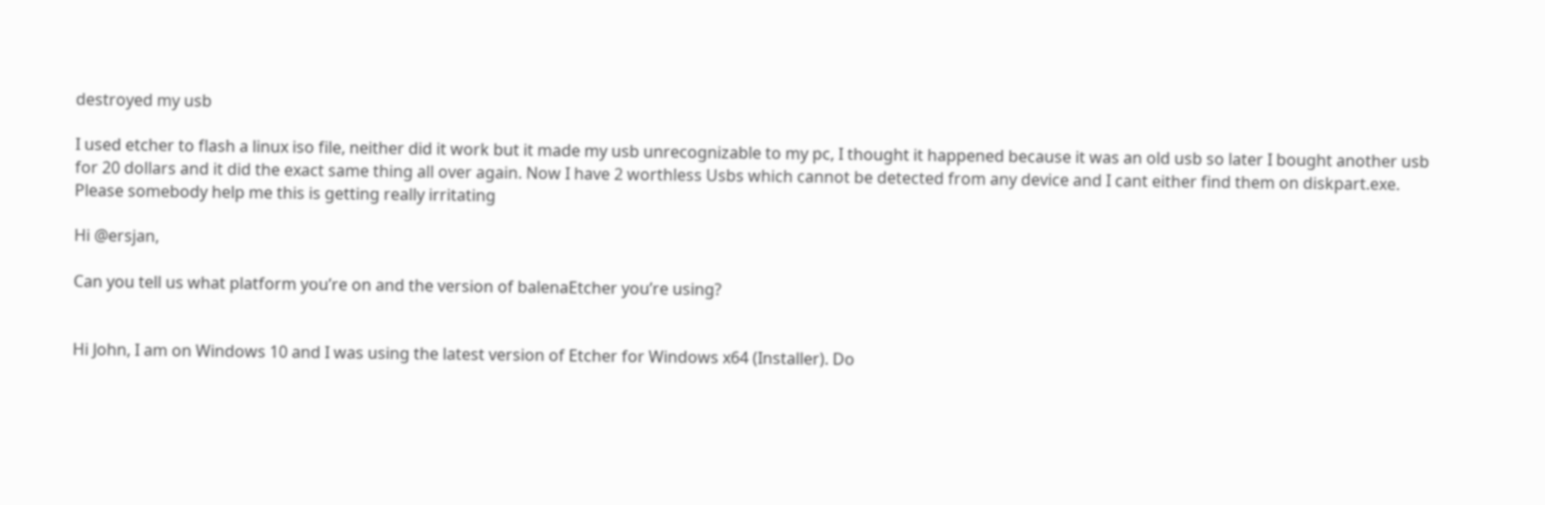destroyed my usb

I used etcher to flash a linux iso file, neither did it work but it made my usb unrecognizable to my pc, I thought it happened because it was an old usb so later I bought another usb for 20 dollars and it did the exact same thing all over again. Now I have 2 worthless Usbs which cannot be detected from any device and I cant either find them on diskpart.exe. Please somebody help me this is getting really irritating

Hi @ersjan,

Can you tell us what platform you’re on and the version of balenaEtcher you’re using?


Hi John, I am on Windows 10 and I was using the latest version of Etcher for Windows x64 (Installer). Do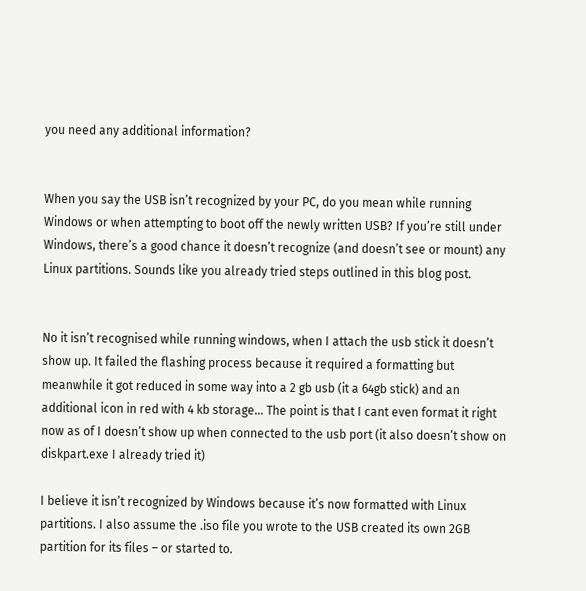you need any additional information?


When you say the USB isn’t recognized by your PC, do you mean while running Windows or when attempting to boot off the newly written USB? If you’re still under Windows, there’s a good chance it doesn’t recognize (and doesn’t see or mount) any Linux partitions. Sounds like you already tried steps outlined in this blog post.


No it isn’t recognised while running windows, when I attach the usb stick it doesn’t show up. It failed the flashing process because it required a formatting but meanwhile it got reduced in some way into a 2 gb usb (it a 64gb stick) and an additional icon in red with 4 kb storage… The point is that I cant even format it right now as of I doesn’t show up when connected to the usb port (it also doesn’t show on diskpart.exe I already tried it)

I believe it isn’t recognized by Windows because it’s now formatted with Linux partitions. I also assume the .iso file you wrote to the USB created its own 2GB partition for its files – or started to.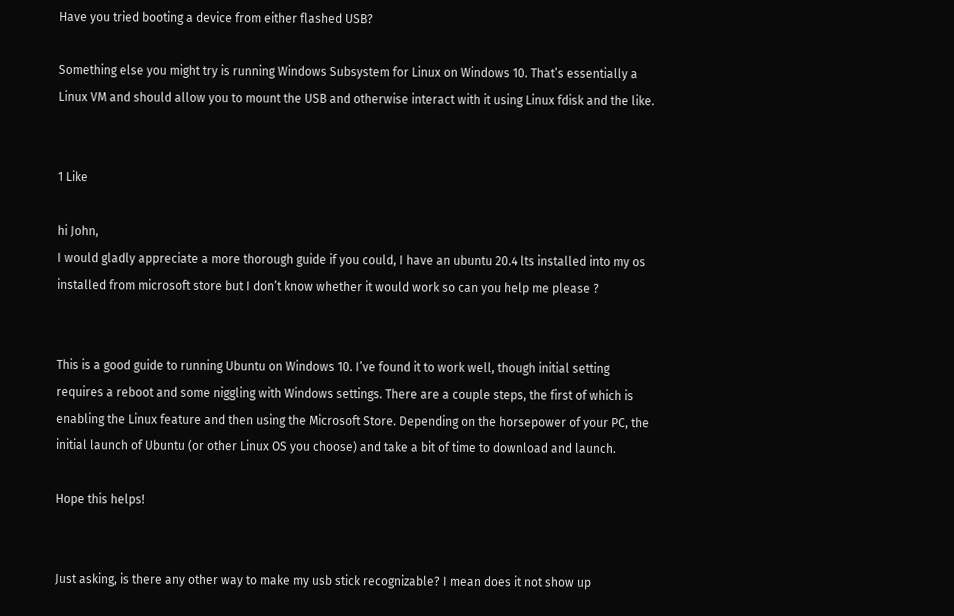Have you tried booting a device from either flashed USB?

Something else you might try is running Windows Subsystem for Linux on Windows 10. That’s essentially a Linux VM and should allow you to mount the USB and otherwise interact with it using Linux fdisk and the like.


1 Like

hi John,
I would gladly appreciate a more thorough guide if you could, I have an ubuntu 20.4 lts installed into my os installed from microsoft store but I don’t know whether it would work so can you help me please ?


This is a good guide to running Ubuntu on Windows 10. I’ve found it to work well, though initial setting requires a reboot and some niggling with Windows settings. There are a couple steps, the first of which is enabling the Linux feature and then using the Microsoft Store. Depending on the horsepower of your PC, the initial launch of Ubuntu (or other Linux OS you choose) and take a bit of time to download and launch.

Hope this helps!


Just asking, is there any other way to make my usb stick recognizable? I mean does it not show up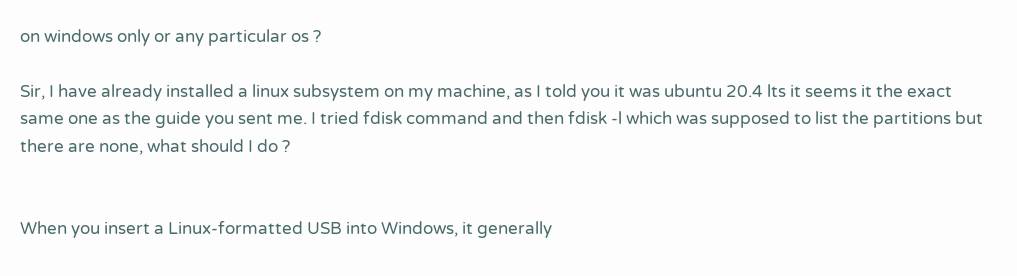on windows only or any particular os ?

Sir, I have already installed a linux subsystem on my machine, as I told you it was ubuntu 20.4 lts it seems it the exact same one as the guide you sent me. I tried fdisk command and then fdisk -l which was supposed to list the partitions but there are none, what should I do ?


When you insert a Linux-formatted USB into Windows, it generally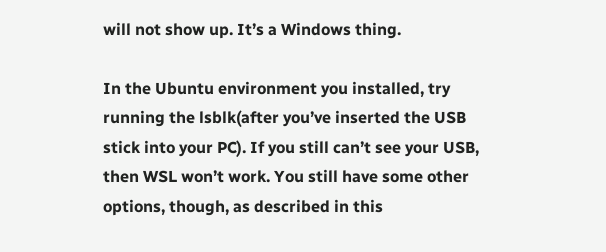will not show up. It’s a Windows thing.

In the Ubuntu environment you installed, try running the lsblk(after you’ve inserted the USB stick into your PC). If you still can’t see your USB, then WSL won’t work. You still have some other options, though, as described in this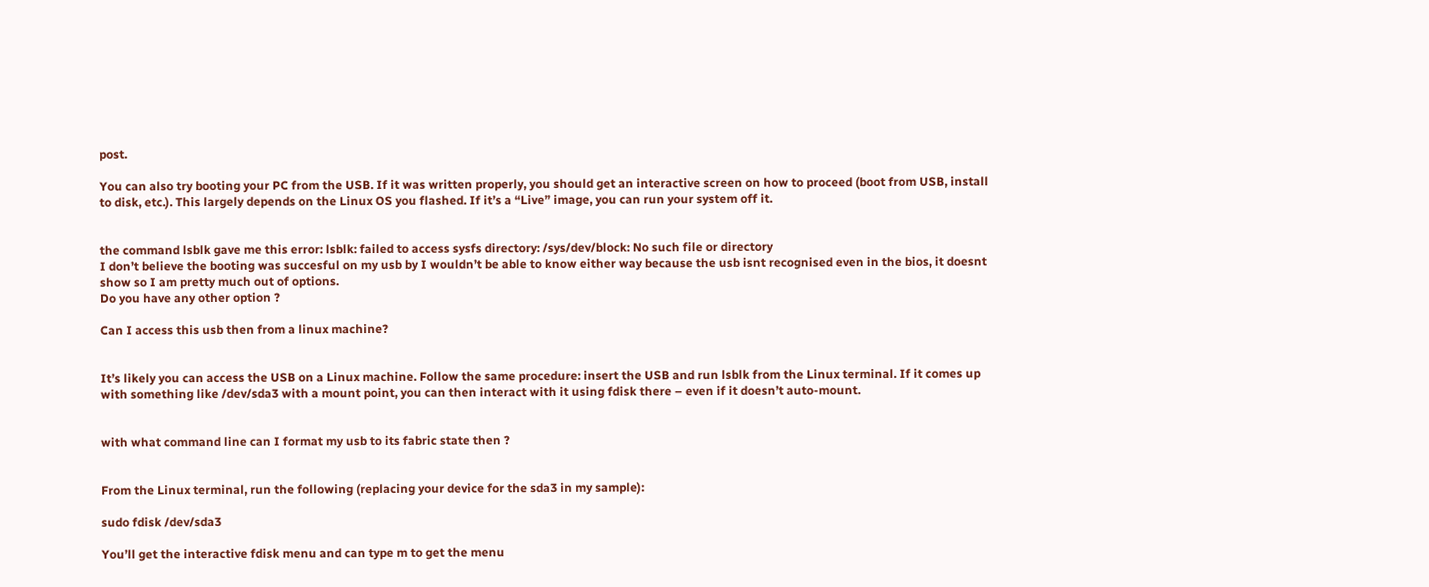post.

You can also try booting your PC from the USB. If it was written properly, you should get an interactive screen on how to proceed (boot from USB, install to disk, etc.). This largely depends on the Linux OS you flashed. If it’s a “Live” image, you can run your system off it.


the command lsblk gave me this error: lsblk: failed to access sysfs directory: /sys/dev/block: No such file or directory
I don’t believe the booting was succesful on my usb by I wouldn’t be able to know either way because the usb isnt recognised even in the bios, it doesnt show so I am pretty much out of options.
Do you have any other option ?

Can I access this usb then from a linux machine?


It’s likely you can access the USB on a Linux machine. Follow the same procedure: insert the USB and run lsblk from the Linux terminal. If it comes up with something like /dev/sda3 with a mount point, you can then interact with it using fdisk there – even if it doesn’t auto-mount.


with what command line can I format my usb to its fabric state then ?


From the Linux terminal, run the following (replacing your device for the sda3 in my sample):

sudo fdisk /dev/sda3

You’ll get the interactive fdisk menu and can type m to get the menu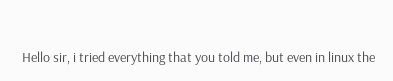Hello sir, i tried everything that you told me, but even in linux the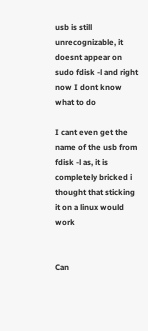usb is still unrecognizable, it doesnt appear on sudo fdisk -l and right now I dont know what to do

I cant even get the name of the usb from fdisk -l as, it is completely bricked i thought that sticking it on a linux would work


Can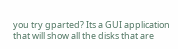you try gparted? Its a GUI application that will show all the disks that are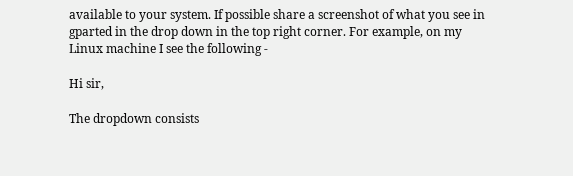available to your system. If possible share a screenshot of what you see in gparted in the drop down in the top right corner. For example, on my Linux machine I see the following -

Hi sir,

The dropdown consists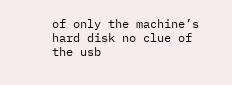of only the machine’s hard disk no clue of the usb